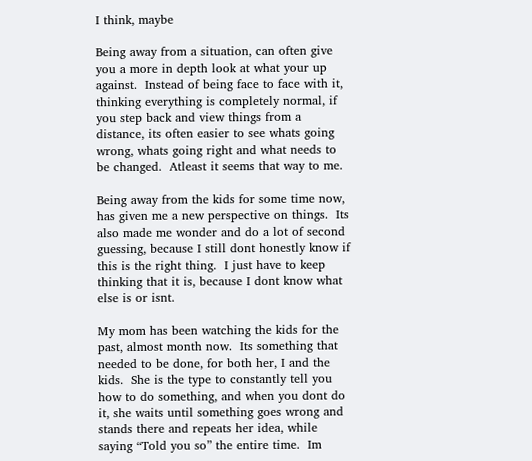I think, maybe

Being away from a situation, can often give you a more in depth look at what your up against.  Instead of being face to face with it, thinking everything is completely normal, if you step back and view things from a distance, its often easier to see whats going wrong, whats going right and what needs to be changed.  Atleast it seems that way to me.

Being away from the kids for some time now, has given me a new perspective on things.  Its also made me wonder and do a lot of second guessing, because I still dont honestly know if this is the right thing.  I just have to keep thinking that it is, because I dont know what else is or isnt.

My mom has been watching the kids for the past, almost month now.  Its something that needed to be done, for both her, I and the kids.  She is the type to constantly tell you how to do something, and when you dont do it, she waits until something goes wrong and stands there and repeats her idea, while saying “Told you so” the entire time.  Im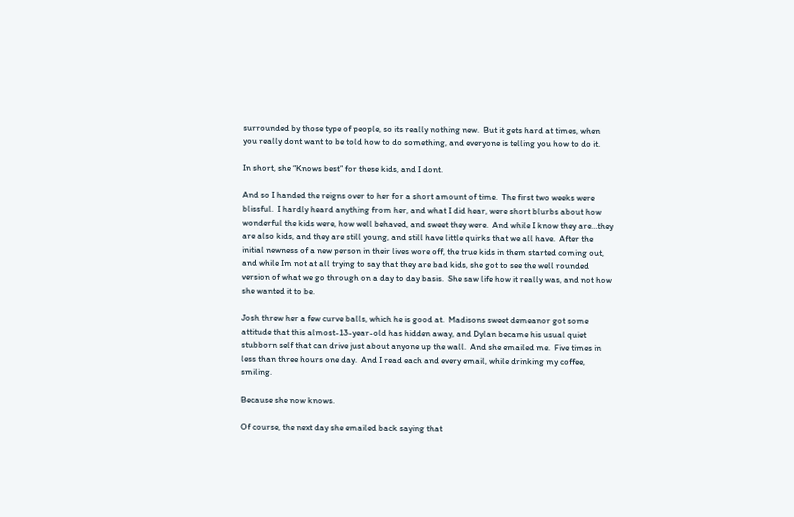surrounded by those type of people, so its really nothing new.  But it gets hard at times, when you really dont want to be told how to do something, and everyone is telling you how to do it.

In short, she “Knows best” for these kids, and I dont.

And so I handed the reigns over to her for a short amount of time.  The first two weeks were blissful.  I hardly heard anything from her, and what I did hear, were short blurbs about how wonderful the kids were, how well behaved, and sweet they were.  And while I know they are…they are also kids, and they are still young, and still have little quirks that we all have.  After the initial newness of a new person in their lives wore off, the true kids in them started coming out, and while Im not at all trying to say that they are bad kids, she got to see the well rounded version of what we go through on a day to day basis.  She saw life how it really was, and not how she wanted it to be.

Josh threw her a few curve balls, which he is good at.  Madisons sweet demeanor got some attitude that this almost-13-year-old has hidden away, and Dylan became his usual quiet stubborn self that can drive just about anyone up the wall.  And she emailed me.  Five times in less than three hours one day.  And I read each and every email, while drinking my coffee, smiling.

Because she now knows.

Of course, the next day she emailed back saying that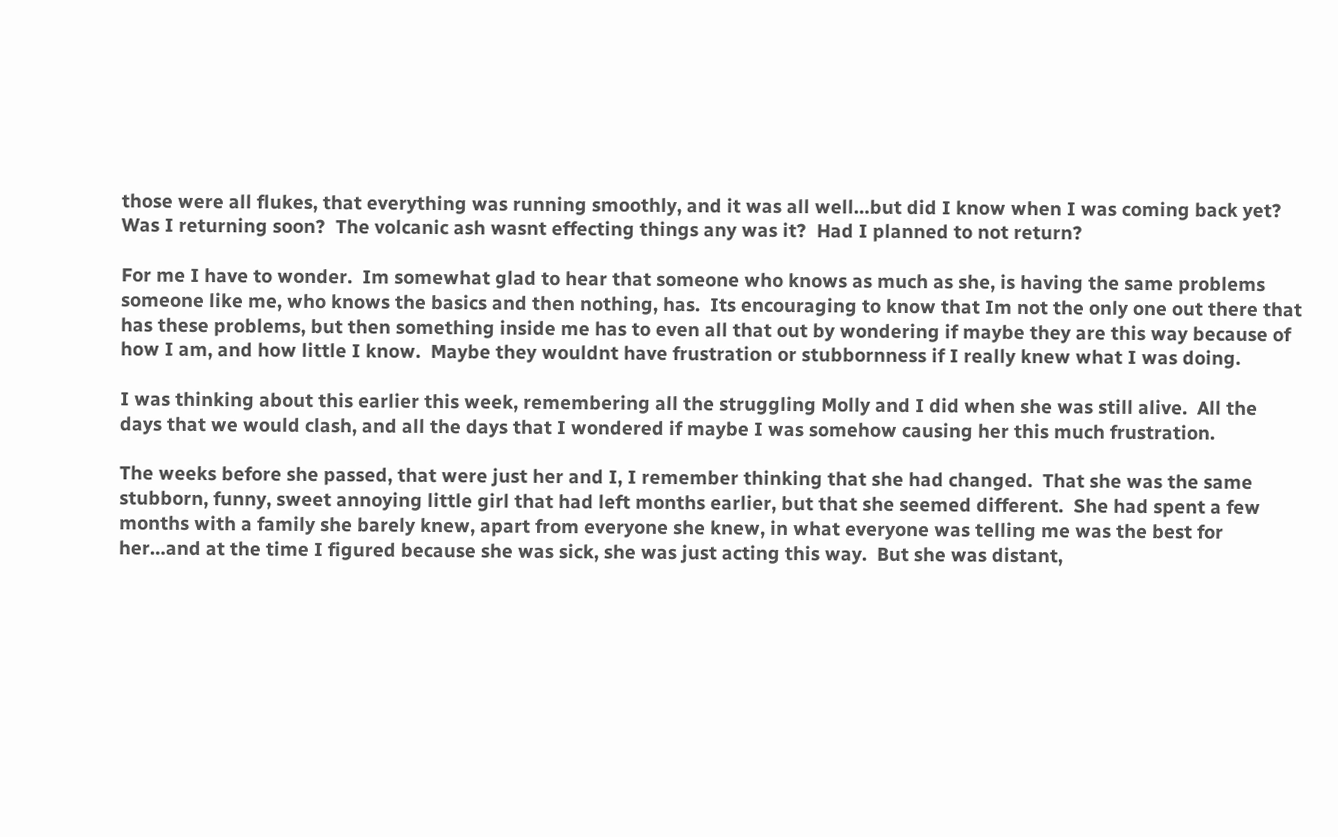those were all flukes, that everything was running smoothly, and it was all well…but did I know when I was coming back yet?  Was I returning soon?  The volcanic ash wasnt effecting things any was it?  Had I planned to not return?

For me I have to wonder.  Im somewhat glad to hear that someone who knows as much as she, is having the same problems someone like me, who knows the basics and then nothing, has.  Its encouraging to know that Im not the only one out there that has these problems, but then something inside me has to even all that out by wondering if maybe they are this way because of how I am, and how little I know.  Maybe they wouldnt have frustration or stubbornness if I really knew what I was doing.

I was thinking about this earlier this week, remembering all the struggling Molly and I did when she was still alive.  All the days that we would clash, and all the days that I wondered if maybe I was somehow causing her this much frustration.

The weeks before she passed, that were just her and I, I remember thinking that she had changed.  That she was the same stubborn, funny, sweet annoying little girl that had left months earlier, but that she seemed different.  She had spent a few months with a family she barely knew, apart from everyone she knew, in what everyone was telling me was the best for her…and at the time I figured because she was sick, she was just acting this way.  But she was distant,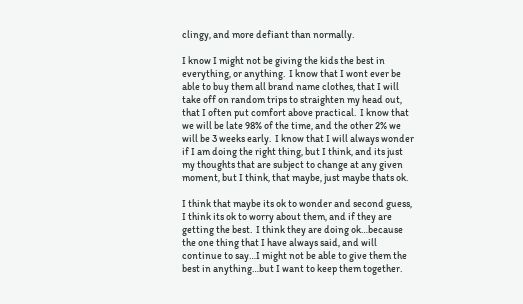clingy, and more defiant than normally.

I know I might not be giving the kids the best in everything, or anything.  I know that I wont ever be able to buy them all brand name clothes, that I will take off on random trips to straighten my head out, that I often put comfort above practical.  I know that we will be late 98% of the time, and the other 2% we will be 3 weeks early.  I know that I will always wonder if I am doing the right thing, but I think, and its just my thoughts that are subject to change at any given moment, but I think, that maybe, just maybe thats ok.

I think that maybe its ok to wonder and second guess, I think its ok to worry about them, and if they are getting the best.  I think they are doing ok…because the one thing that I have always said, and will continue to say…I might not be able to give them the best in anything…but I want to keep them together.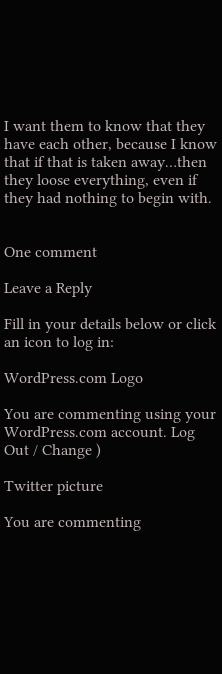I want them to know that they have each other, because I know that if that is taken away…then they loose everything, even if they had nothing to begin with.


One comment

Leave a Reply

Fill in your details below or click an icon to log in:

WordPress.com Logo

You are commenting using your WordPress.com account. Log Out / Change )

Twitter picture

You are commenting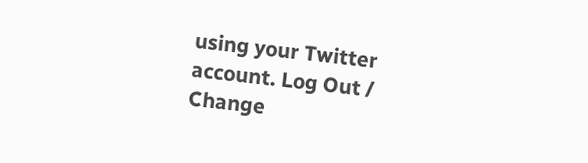using your Twitter account. Log Out / Change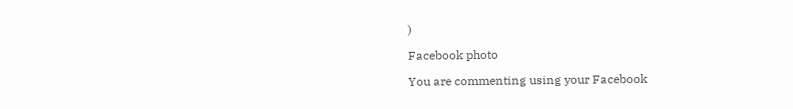)

Facebook photo

You are commenting using your Facebook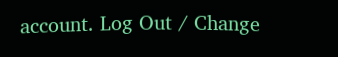account. Log Out / Change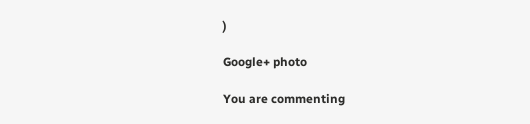)

Google+ photo

You are commenting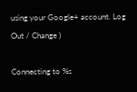using your Google+ account. Log Out / Change )

Connecting to %s